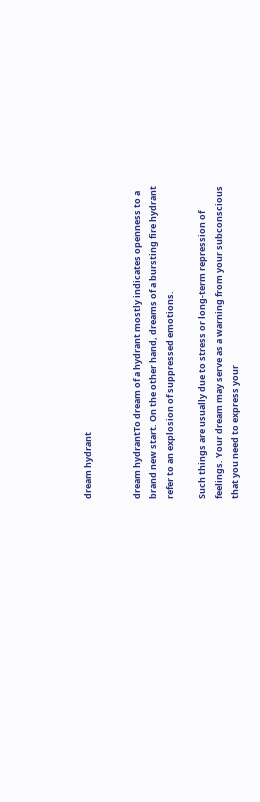dream hydrant


dream hydrantTo dream of a hydrant mostly indicates openness to a brand new start. On the other hand, dreams of a bursting fire hydrant refer to an explosion of suppressed emotions.

Such things are usually due to stress or long-term repression of feelings. Your dream may serve as a warning from your subconscious that you need to express your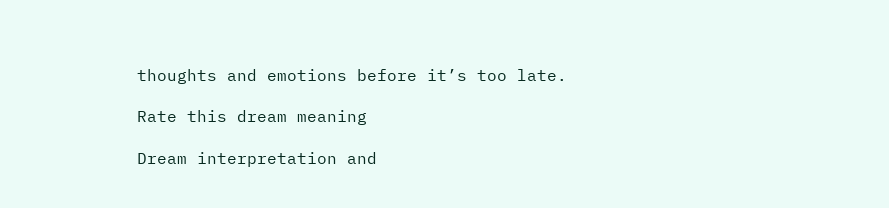thoughts and emotions before it’s too late.

Rate this dream meaning

Dream interpretation and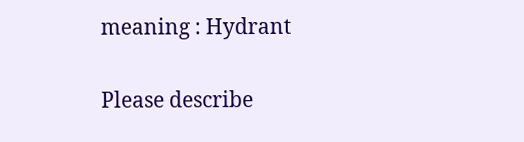meaning : Hydrant

Please describe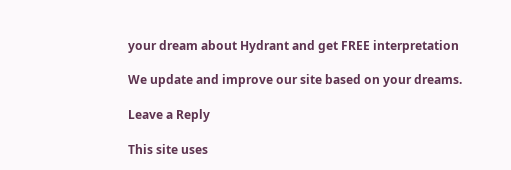your dream about Hydrant and get FREE interpretation

We update and improve our site based on your dreams.

Leave a Reply

This site uses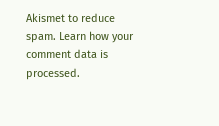Akismet to reduce spam. Learn how your comment data is processed.